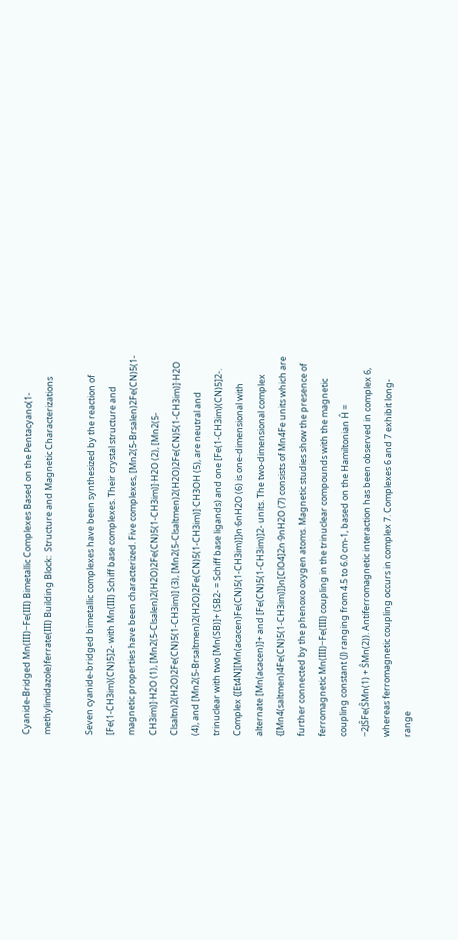Cyanide-Bridged Mn(III)−Fe(III) Bimetallic Complexes Based on the Pentacyano(1-methylimidazole)ferrate(III) Building Block:  Structure and Magnetic Characterizations

Seven cyanide-bridged bimetallic complexes have been synthesized by the reaction of [Fe(1-CH3im)(CN)5]2- with Mn(III) Schiff base complexes. Their crystal structure and magnetic properties have been characterized. Five complexes, [Mn2(5-Brsalen)2Fe(CN)5(1-CH3im)]·H2O (1), [Mn2(5-Clsalen)2(H2O)2Fe(CN)5(1-CH3im)]·H2O (2), [Mn2(5-Clsaltn)2(H2O)2Fe(CN)5(1-CH3im)] (3), [Mn2(5-Clsaltmen)2(H2O)2Fe(CN)5(1-CH3im)]·H2O (4), and [Mn2(5-Brsaltmen)2(H2O)2Fe(CN)5(1-CH3im)]·CH3OH (5), are neutral and trinuclear with two [Mn(SB)]+ (SB2- = Schiff base ligands) and one [Fe(1-CH3im)(CN)5]2-. Complex {[Et4N][Mn(acacen)Fe(CN)5(1-CH3im)]}n·6nH2O (6) is one-dimensional with alternate [Mn(acacen)]+ and [Fe(CN)5(1-CH3im)]2- units. The two-dimensional complex {[Mn4(saltmen)4Fe(CN)5(1-CH3im)]}n[ClO4]2n·9nH2O (7) consists of Mn4Fe units which are further connected by the phenoxo oxygen atoms. Magnetic studies show the presence of ferromagnetic Mn(III)−Fe(III) coupling in the trinuclear compounds with the magnetic coupling constant (J) ranging from 4.5 to 6.0 cm-1, based on the Hamiltonian Ĥ = −2JŜFe(ŜMn(1) + ŜMn(2)). Antiferromagnetic interaction has been observed in complex 6, whereas ferromagnetic coupling occurs in complex 7. Complexes 6 and 7 exhibit long-range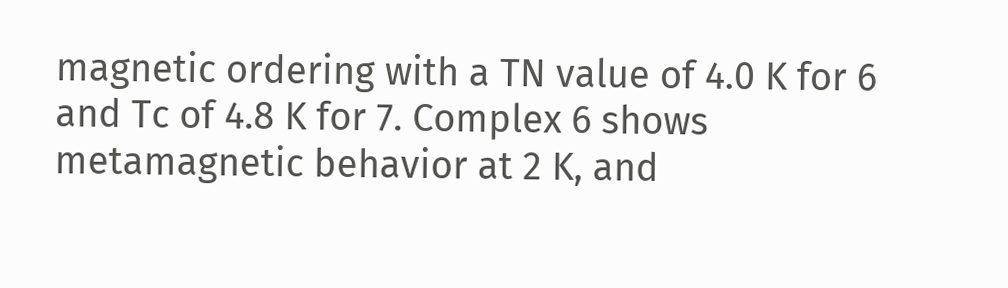magnetic ordering with a TN value of 4.0 K for 6 and Tc of 4.8 K for 7. Complex 6 shows metamagnetic behavior at 2 K, and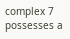complex 7 possesses a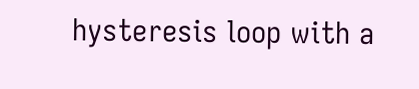hysteresis loop with a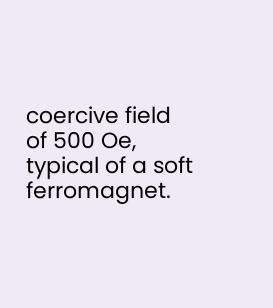coercive field of 500 Oe, typical of a soft ferromagnet.